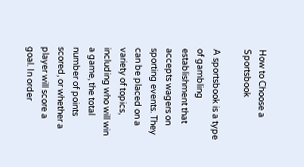How to Choose a Sportsbook

A sportsbook is a type of gambling establishment that accepts wagers on sporting events. They can be placed on a variety of topics, including who will win a game, the total number of points scored, or whether a player will score a goal. In order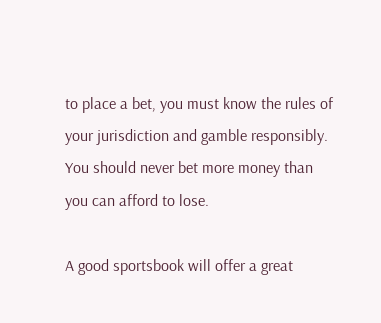to place a bet, you must know the rules of your jurisdiction and gamble responsibly. You should never bet more money than you can afford to lose.

A good sportsbook will offer a great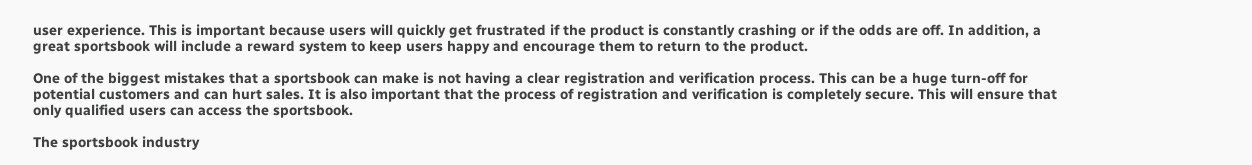user experience. This is important because users will quickly get frustrated if the product is constantly crashing or if the odds are off. In addition, a great sportsbook will include a reward system to keep users happy and encourage them to return to the product.

One of the biggest mistakes that a sportsbook can make is not having a clear registration and verification process. This can be a huge turn-off for potential customers and can hurt sales. It is also important that the process of registration and verification is completely secure. This will ensure that only qualified users can access the sportsbook.

The sportsbook industry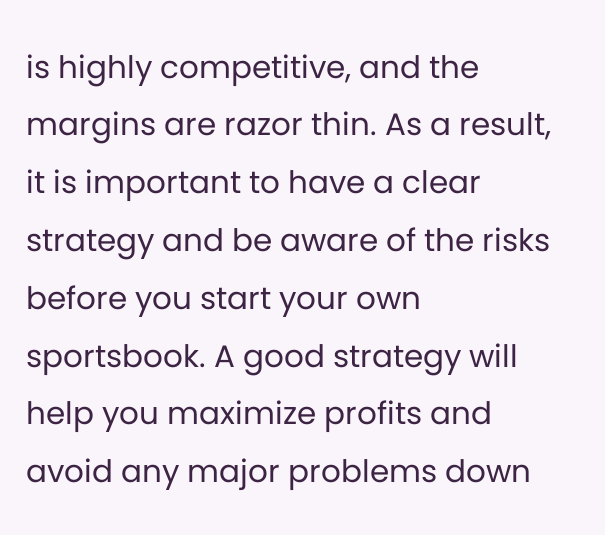is highly competitive, and the margins are razor thin. As a result, it is important to have a clear strategy and be aware of the risks before you start your own sportsbook. A good strategy will help you maximize profits and avoid any major problems down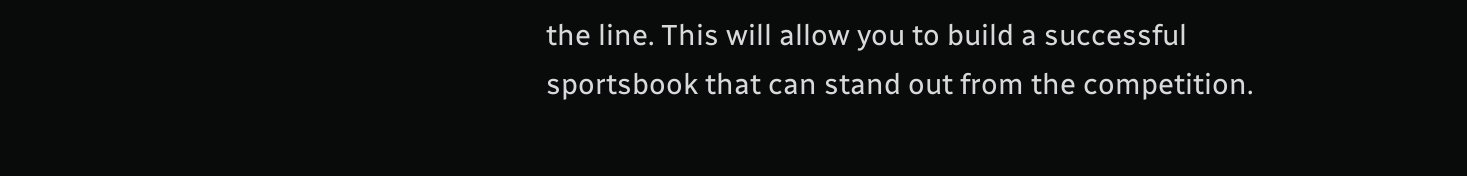the line. This will allow you to build a successful sportsbook that can stand out from the competition.